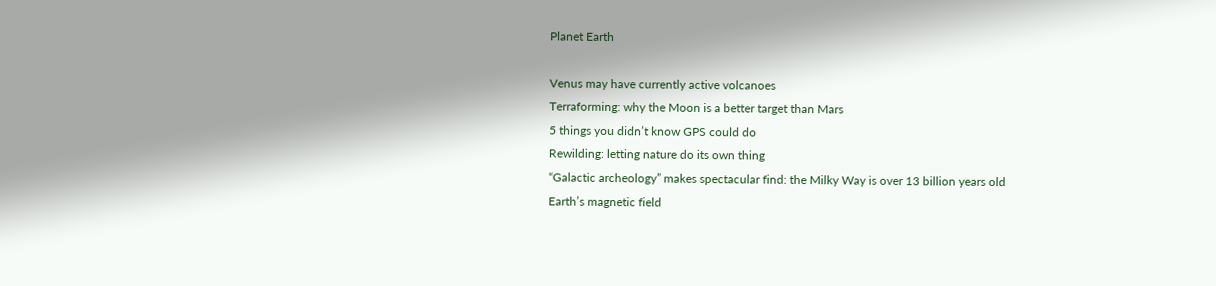Planet Earth

Venus may have currently active volcanoes
Terraforming: why the Moon is a better target than Mars
5 things you didn’t know GPS could do
Rewilding: letting nature do its own thing
“Galactic archeology” makes spectacular find: the Milky Way is over 13 billion years old
Earth’s magnetic field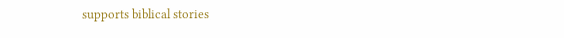supports biblical stories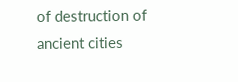of destruction of ancient cities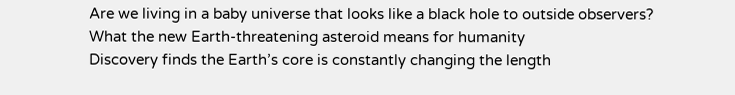Are we living in a baby universe that looks like a black hole to outside observers?
What the new Earth-threatening asteroid means for humanity
Discovery finds the Earth’s core is constantly changing the length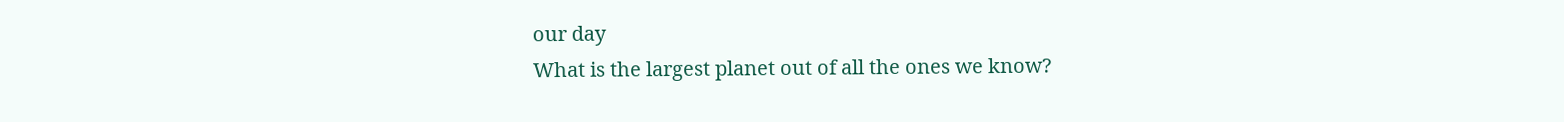our day
What is the largest planet out of all the ones we know?